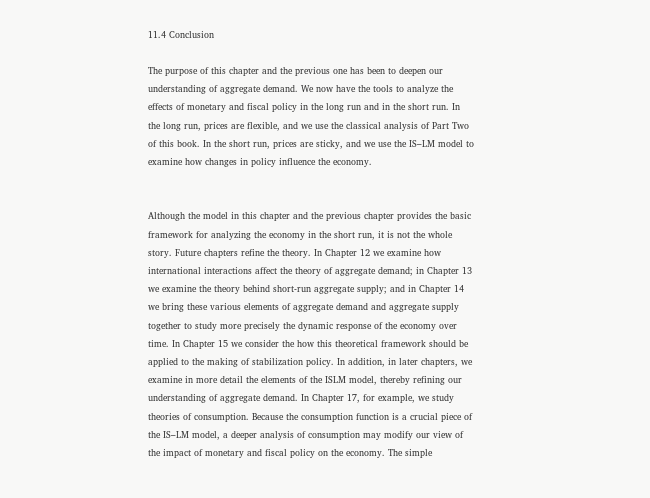11.4 Conclusion

The purpose of this chapter and the previous one has been to deepen our understanding of aggregate demand. We now have the tools to analyze the effects of monetary and fiscal policy in the long run and in the short run. In the long run, prices are flexible, and we use the classical analysis of Part Two of this book. In the short run, prices are sticky, and we use the IS–LM model to examine how changes in policy influence the economy.


Although the model in this chapter and the previous chapter provides the basic framework for analyzing the economy in the short run, it is not the whole story. Future chapters refine the theory. In Chapter 12 we examine how international interactions affect the theory of aggregate demand; in Chapter 13 we examine the theory behind short-run aggregate supply; and in Chapter 14 we bring these various elements of aggregate demand and aggregate supply together to study more precisely the dynamic response of the economy over time. In Chapter 15 we consider the how this theoretical framework should be applied to the making of stabilization policy. In addition, in later chapters, we examine in more detail the elements of the ISLM model, thereby refining our understanding of aggregate demand. In Chapter 17, for example, we study theories of consumption. Because the consumption function is a crucial piece of the IS–LM model, a deeper analysis of consumption may modify our view of the impact of monetary and fiscal policy on the economy. The simple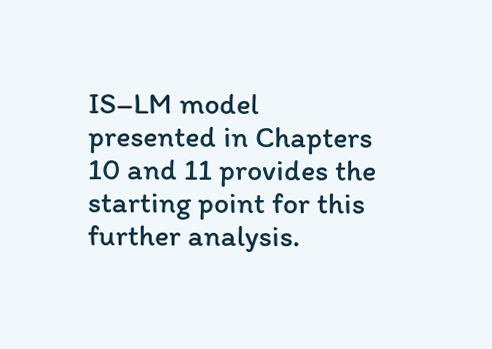IS–LM model presented in Chapters 10 and 11 provides the starting point for this further analysis.